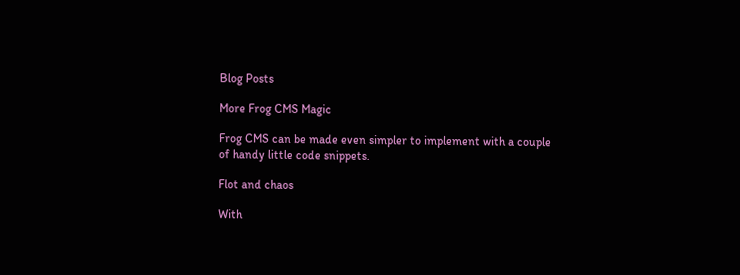Blog Posts

More Frog CMS Magic

Frog CMS can be made even simpler to implement with a couple of handy little code snippets.

Flot and chaos

With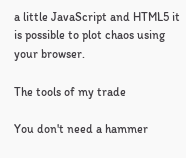a little JavaScript and HTML5 it is possible to plot chaos using your browser.

The tools of my trade

You don't need a hammer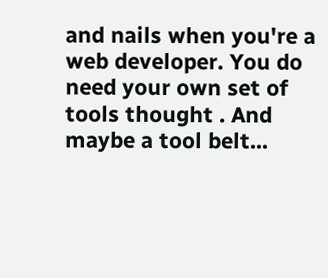and nails when you're a web developer. You do need your own set of tools thought . And maybe a tool belt...